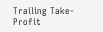Trailing Take-Profit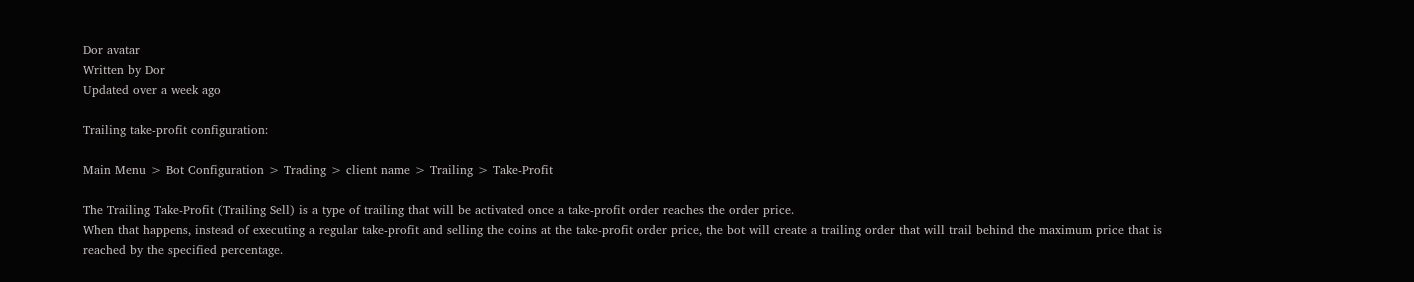Dor avatar
Written by Dor
Updated over a week ago

Trailing take-profit configuration:

Main Menu > Bot Configuration > Trading > client name > Trailing > Take-Profit

The Trailing Take-Profit (Trailing Sell) is a type of trailing that will be activated once a take-profit order reaches the order price.
When that happens, instead of executing a regular take-profit and selling the coins at the take-profit order price, the bot will create a trailing order that will trail behind the maximum price that is reached by the specified percentage.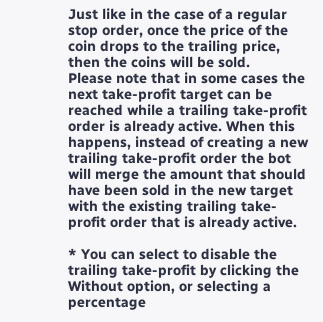Just like in the case of a regular stop order, once the price of the coin drops to the trailing price, then the coins will be sold.
Please note that in some cases the next take-profit target can be reached while a trailing take-profit order is already active. When this happens, instead of creating a new trailing take-profit order the bot will merge the amount that should have been sold in the new target with the existing trailing take-profit order that is already active.

* You can select to disable the trailing take-profit by clicking the Without option, or selecting a percentage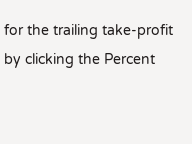for the trailing take-profit by clicking the Percent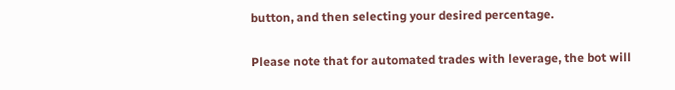button, and then selecting your desired percentage.

Please note that for automated trades with leverage, the bot will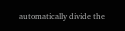automatically divide the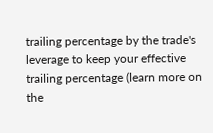trailing percentage by the trade's leverage to keep your effective trailing percentage (learn more on the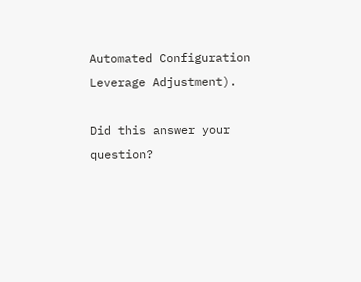Automated Configuration Leverage Adjustment).

Did this answer your question?